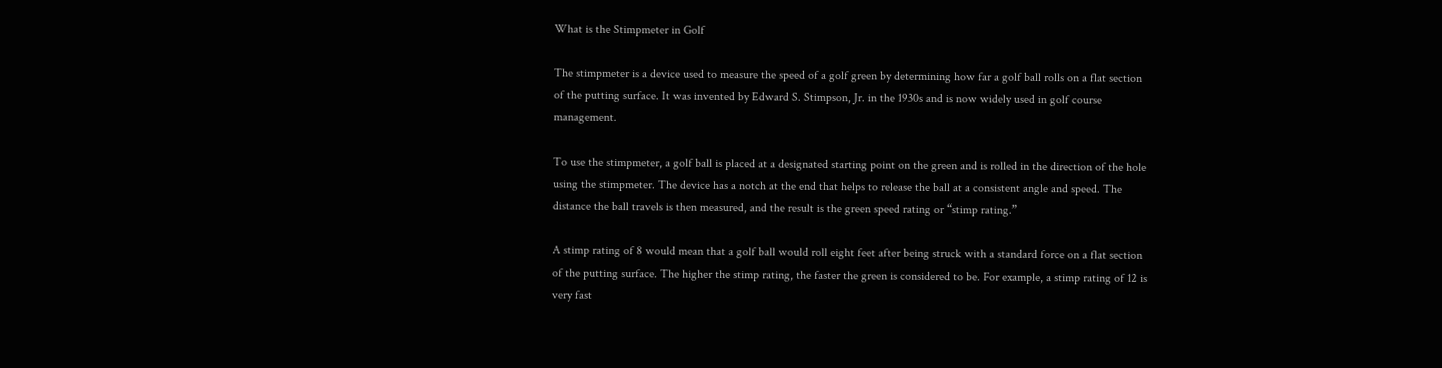What is the Stimpmeter in Golf

The stimpmeter is a device used to measure the speed of a golf green by determining how far a golf ball rolls on a flat section of the putting surface. It was invented by Edward S. Stimpson, Jr. in the 1930s and is now widely used in golf course management.

To use the stimpmeter, a golf ball is placed at a designated starting point on the green and is rolled in the direction of the hole using the stimpmeter. The device has a notch at the end that helps to release the ball at a consistent angle and speed. The distance the ball travels is then measured, and the result is the green speed rating or “stimp rating.”

A stimp rating of 8 would mean that a golf ball would roll eight feet after being struck with a standard force on a flat section of the putting surface. The higher the stimp rating, the faster the green is considered to be. For example, a stimp rating of 12 is very fast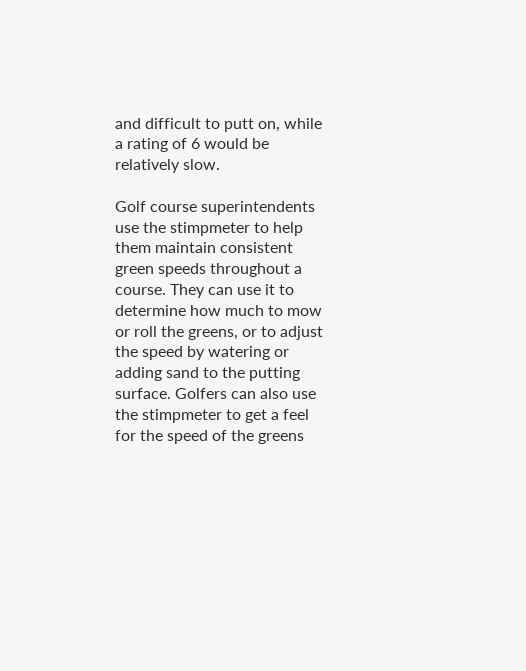and difficult to putt on, while a rating of 6 would be relatively slow.

Golf course superintendents use the stimpmeter to help them maintain consistent green speeds throughout a course. They can use it to determine how much to mow or roll the greens, or to adjust the speed by watering or adding sand to the putting surface. Golfers can also use the stimpmeter to get a feel for the speed of the greens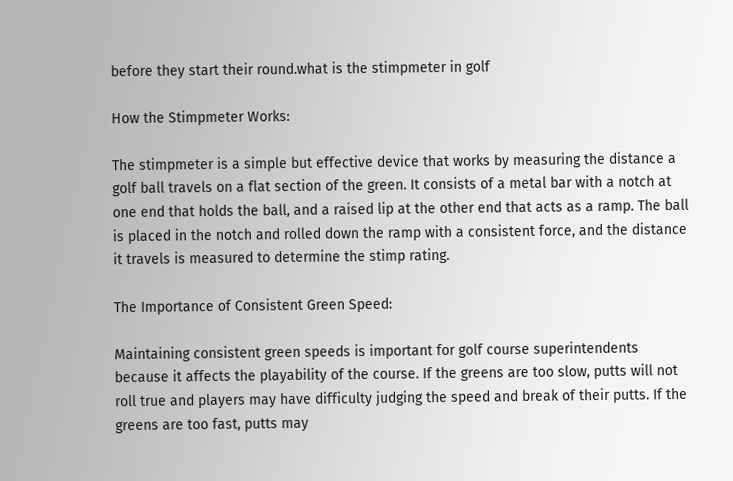before they start their round.what is the stimpmeter in golf

How the Stimpmeter Works:

The stimpmeter is a simple but effective device that works by measuring the distance a golf ball travels on a flat section of the green. It consists of a metal bar with a notch at one end that holds the ball, and a raised lip at the other end that acts as a ramp. The ball is placed in the notch and rolled down the ramp with a consistent force, and the distance it travels is measured to determine the stimp rating.

The Importance of Consistent Green Speed:

Maintaining consistent green speeds is important for golf course superintendents because it affects the playability of the course. If the greens are too slow, putts will not roll true and players may have difficulty judging the speed and break of their putts. If the greens are too fast, putts may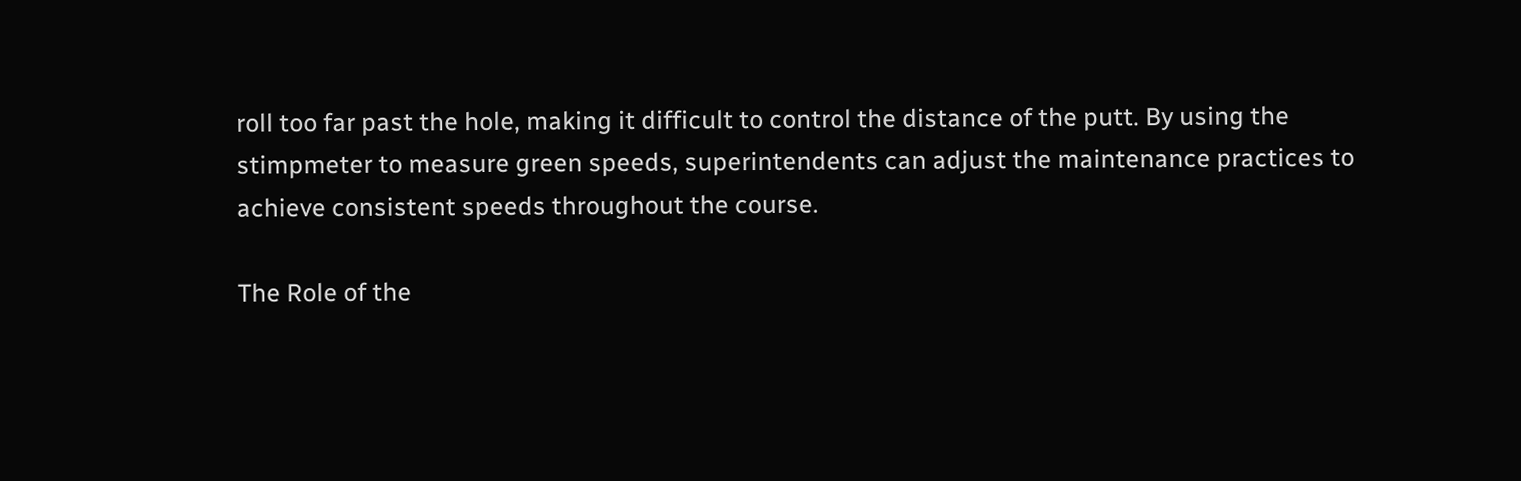roll too far past the hole, making it difficult to control the distance of the putt. By using the stimpmeter to measure green speeds, superintendents can adjust the maintenance practices to achieve consistent speeds throughout the course.

The Role of the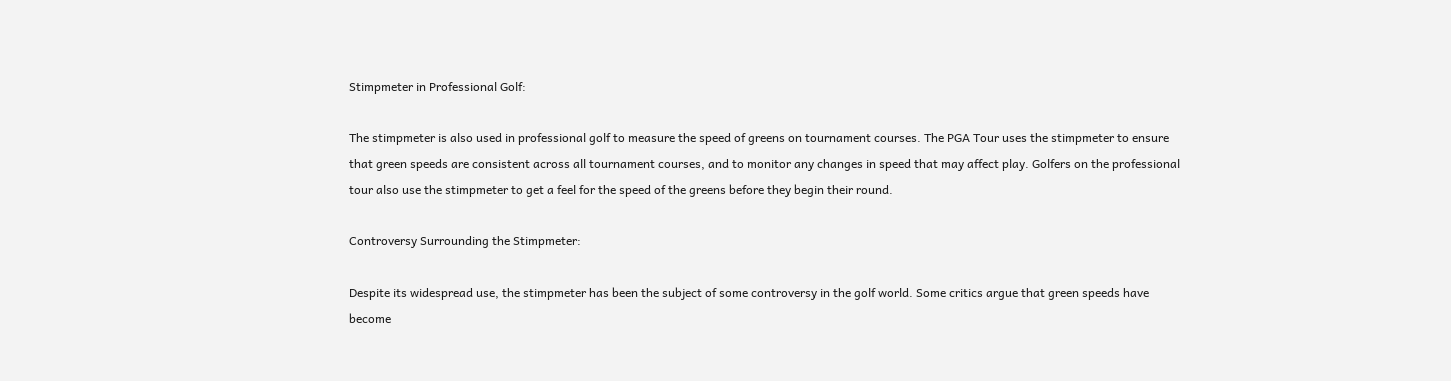Stimpmeter in Professional Golf:

The stimpmeter is also used in professional golf to measure the speed of greens on tournament courses. The PGA Tour uses the stimpmeter to ensure that green speeds are consistent across all tournament courses, and to monitor any changes in speed that may affect play. Golfers on the professional tour also use the stimpmeter to get a feel for the speed of the greens before they begin their round.

Controversy Surrounding the Stimpmeter:

Despite its widespread use, the stimpmeter has been the subject of some controversy in the golf world. Some critics argue that green speeds have become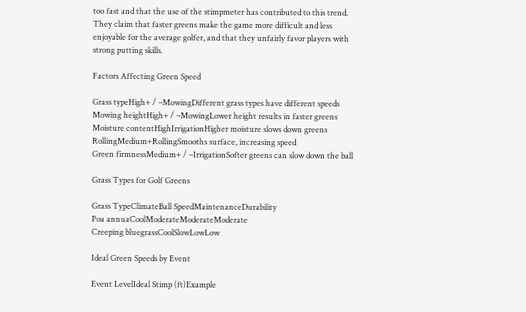too fast and that the use of the stimpmeter has contributed to this trend. They claim that faster greens make the game more difficult and less enjoyable for the average golfer, and that they unfairly favor players with strong putting skills.

Factors Affecting Green Speed

Grass typeHigh+ / –MowingDifferent grass types have different speeds
Mowing heightHigh+ / –MowingLower height results in faster greens
Moisture contentHighIrrigationHigher moisture slows down greens
RollingMedium+RollingSmooths surface, increasing speed
Green firmnessMedium+ / –IrrigationSofter greens can slow down the ball

Grass Types for Golf Greens

Grass TypeClimateBall SpeedMaintenanceDurability
Poa annuaCoolModerateModerateModerate
Creeping bluegrassCoolSlowLowLow

Ideal Green Speeds by Event

Event LevelIdeal Stimp (ft)Example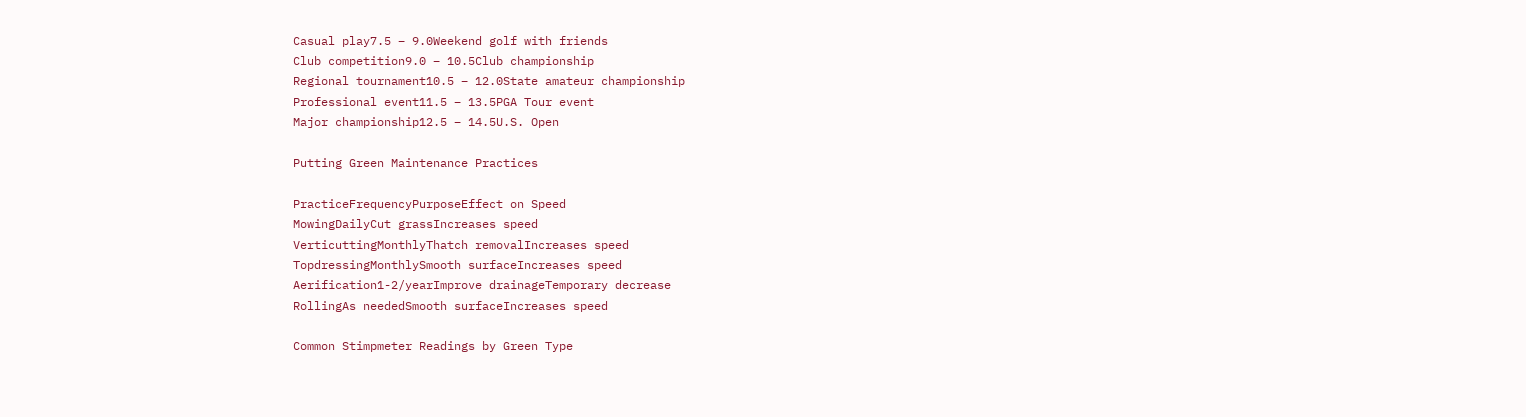Casual play7.5 – 9.0Weekend golf with friends
Club competition9.0 – 10.5Club championship
Regional tournament10.5 – 12.0State amateur championship
Professional event11.5 – 13.5PGA Tour event
Major championship12.5 – 14.5U.S. Open

Putting Green Maintenance Practices

PracticeFrequencyPurposeEffect on Speed
MowingDailyCut grassIncreases speed
VerticuttingMonthlyThatch removalIncreases speed
TopdressingMonthlySmooth surfaceIncreases speed
Aerification1-2/yearImprove drainageTemporary decrease
RollingAs neededSmooth surfaceIncreases speed

Common Stimpmeter Readings by Green Type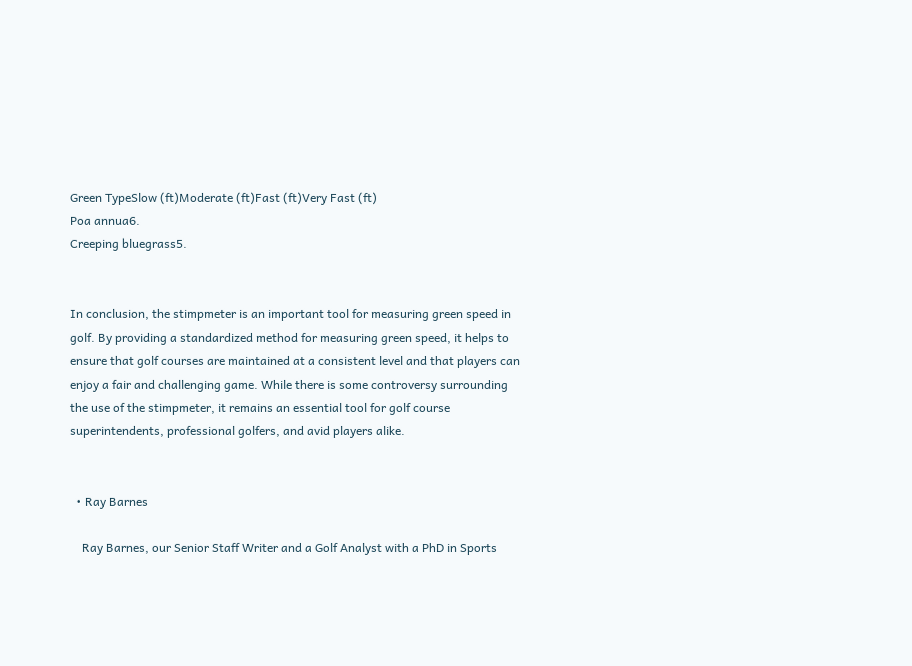Green TypeSlow (ft)Moderate (ft)Fast (ft)Very Fast (ft)
Poa annua6.
Creeping bluegrass5.


In conclusion, the stimpmeter is an important tool for measuring green speed in golf. By providing a standardized method for measuring green speed, it helps to ensure that golf courses are maintained at a consistent level and that players can enjoy a fair and challenging game. While there is some controversy surrounding the use of the stimpmeter, it remains an essential tool for golf course superintendents, professional golfers, and avid players alike.


  • Ray Barnes

    Ray Barnes, our Senior Staff Writer and a Golf Analyst with a PhD in Sports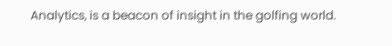Analytics, is a beacon of insight in the golfing world.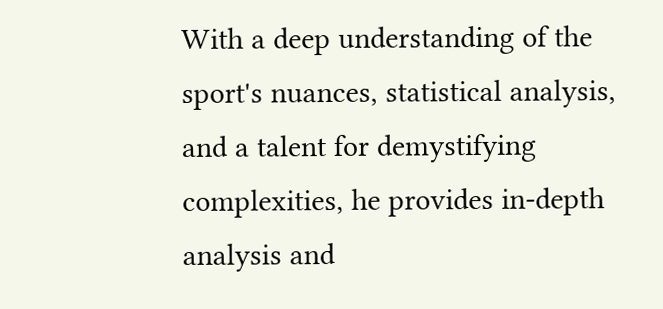With a deep understanding of the sport's nuances, statistical analysis, and a talent for demystifying complexities, he provides in-depth analysis and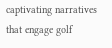captivating narratives that engage golf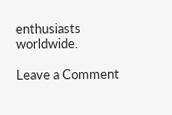enthusiasts worldwide.

Leave a Comment